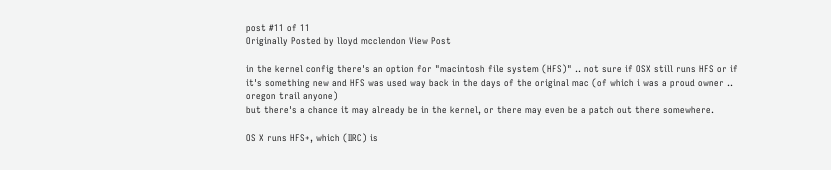post #11 of 11
Originally Posted by lloyd mcclendon View Post

in the kernel config there's an option for "macintosh file system (HFS)" .. not sure if OSX still runs HFS or if it's something new and HFS was used way back in the days of the original mac (of which i was a proud owner .. oregon trail anyone)
but there's a chance it may already be in the kernel, or there may even be a patch out there somewhere.

OS X runs HFS+, which (IIRC) is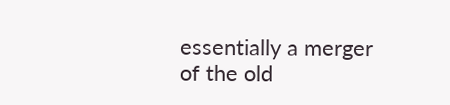essentially a merger of the old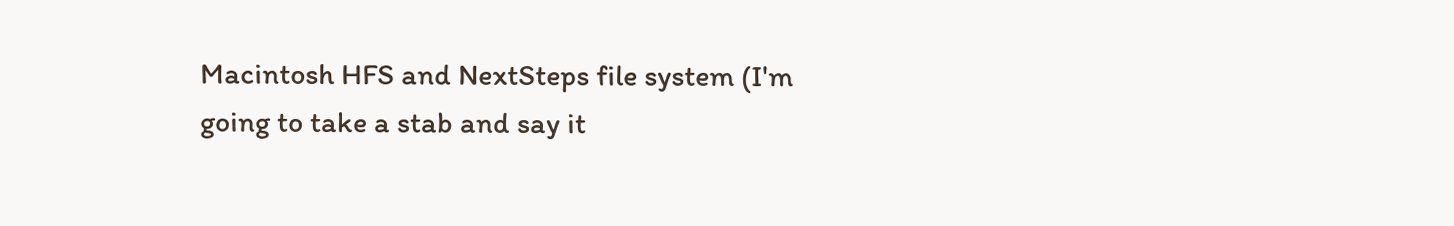Macintosh HFS and NextSteps file system (I'm going to take a stab and say it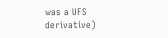was a UFS derivative)